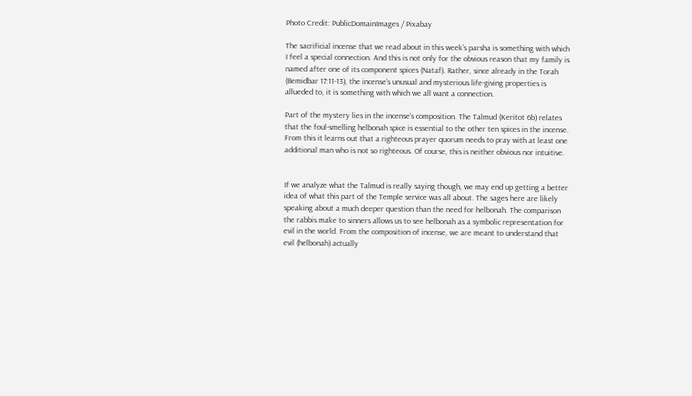Photo Credit: PublicDomainImages / Pixabay

The sacrificial incense that we read about in this week’s parsha is something with which I feel a special connection. And this is not only for the obvious reason that my family is named after one of its component spices (Nataf). Rather, since already in the Torah (Bemidbar 17:11-13), the incense’s unusual and mysterious life-giving properties is allueded to, it is something with which we all want a connection.

Part of the mystery lies in the incense’s composition. The Talmud (Keritot 6b) relates that the foul-smelling helbonah spice is essential to the other ten spices in the incense. From this it learns out that a righteous prayer quorum needs to pray with at least one additional man who is not so righteous. Of course, this is neither obvious nor intuitive.


If we analyze what the Talmud is really saying though, we may end up getting a better idea of what this part of the Temple service was all about. The sages here are likely speaking about a much deeper question than the need for helbonah. The comparison the rabbis make to sinners allows us to see helbonah as a symbolic representation for evil in the world. From the composition of incense, we are meant to understand that evil (helbonah) actually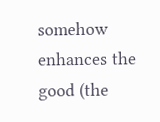somehow enhances the good (the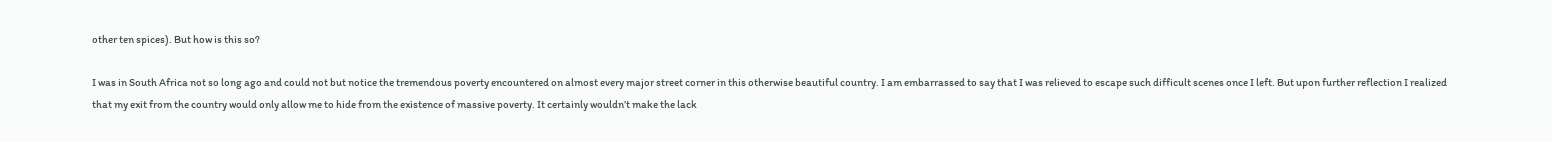other ten spices). But how is this so?

I was in South Africa not so long ago and could not but notice the tremendous poverty encountered on almost every major street corner in this otherwise beautiful country. I am embarrassed to say that I was relieved to escape such difficult scenes once I left. But upon further reflection I realized that my exit from the country would only allow me to hide from the existence of massive poverty. It certainly wouldn’t make the lack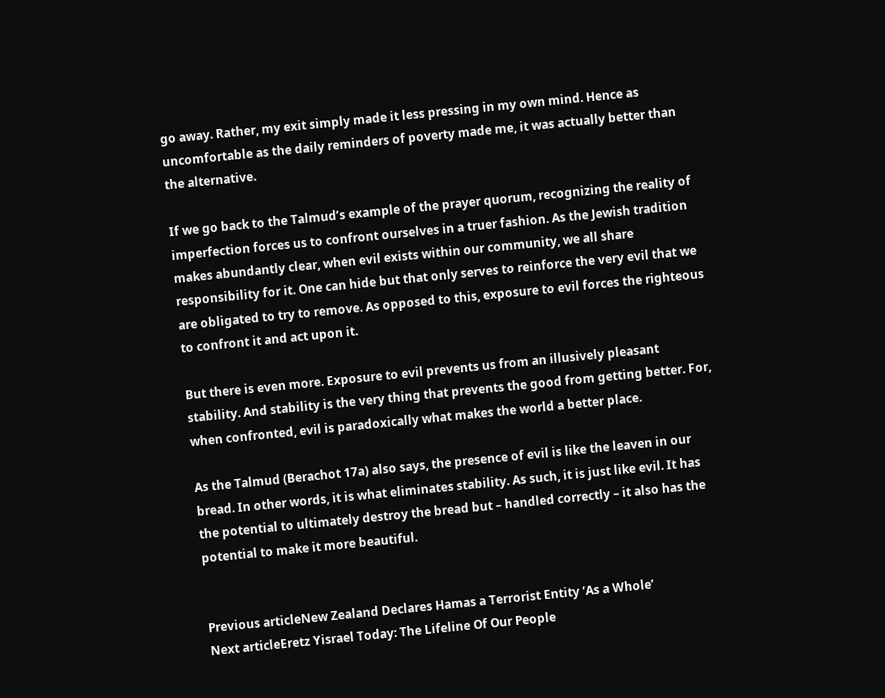go away. Rather, my exit simply made it less pressing in my own mind. Hence as uncomfortable as the daily reminders of poverty made me, it was actually better than the alternative.

If we go back to the Talmud’s example of the prayer quorum, recognizing the reality of imperfection forces us to confront ourselves in a truer fashion. As the Jewish tradition makes abundantly clear, when evil exists within our community, we all share responsibility for it. One can hide but that only serves to reinforce the very evil that we are obligated to try to remove. As opposed to this, exposure to evil forces the righteous to confront it and act upon it.

But there is even more. Exposure to evil prevents us from an illusively pleasant stability. And stability is the very thing that prevents the good from getting better. For, when confronted, evil is paradoxically what makes the world a better place.

As the Talmud (Berachot 17a) also says, the presence of evil is like the leaven in our bread. In other words, it is what eliminates stability. As such, it is just like evil. It has the potential to ultimately destroy the bread but – handled correctly – it also has the potential to make it more beautiful.


Previous articleNew Zealand Declares Hamas a Terrorist Entity ‘As a Whole’
Next articleEretz Yisrael Today: The Lifeline Of Our People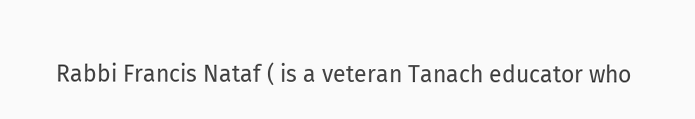Rabbi Francis Nataf ( is a veteran Tanach educator who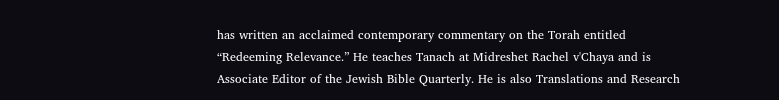has written an acclaimed contemporary commentary on the Torah entitled “Redeeming Relevance.” He teaches Tanach at Midreshet Rachel v'Chaya and is Associate Editor of the Jewish Bible Quarterly. He is also Translations and Research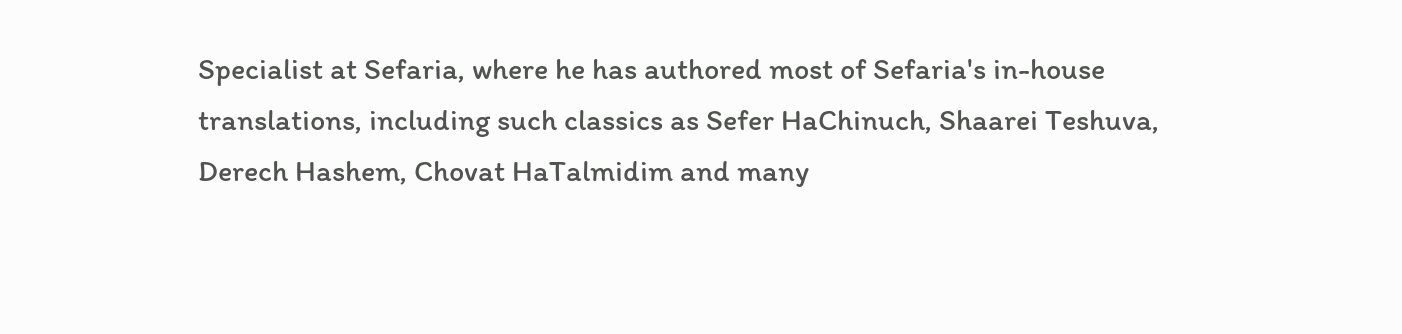Specialist at Sefaria, where he has authored most of Sefaria's in-house translations, including such classics as Sefer HaChinuch, Shaarei Teshuva, Derech Hashem, Chovat HaTalmidim and many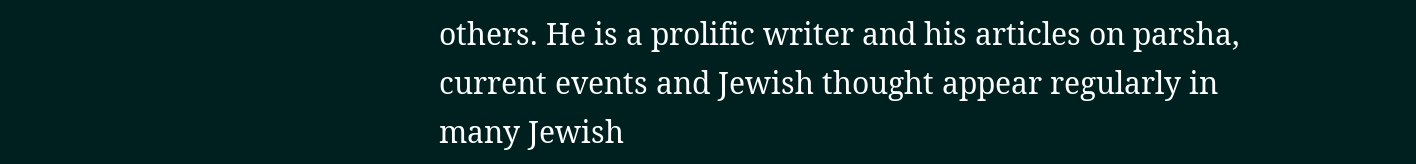others. He is a prolific writer and his articles on parsha, current events and Jewish thought appear regularly in many Jewish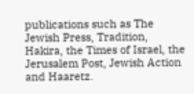publications such as The Jewish Press, Tradition, Hakira, the Times of Israel, the Jerusalem Post, Jewish Action and Haaretz.